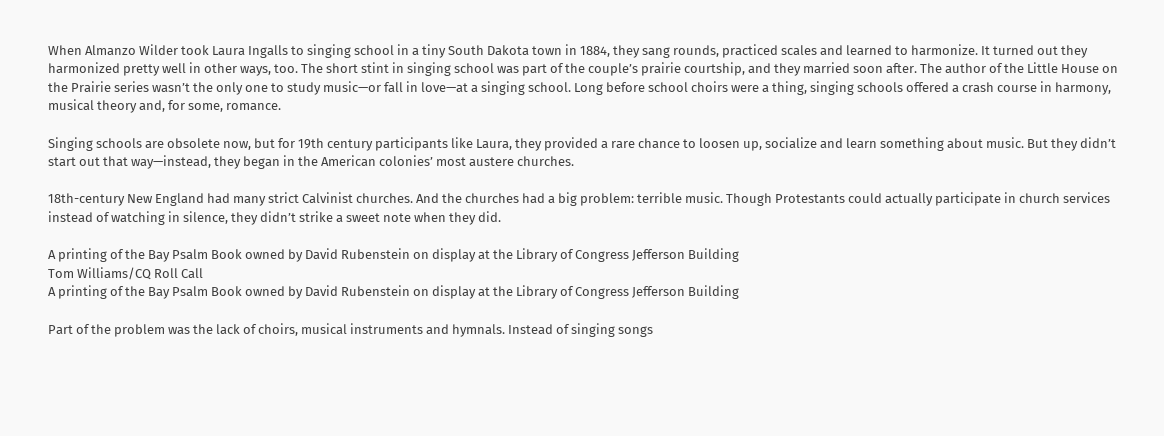When Almanzo Wilder took Laura Ingalls to singing school in a tiny South Dakota town in 1884, they sang rounds, practiced scales and learned to harmonize. It turned out they harmonized pretty well in other ways, too. The short stint in singing school was part of the couple’s prairie courtship, and they married soon after. The author of the Little House on the Prairie series wasn’t the only one to study music—or fall in love—at a singing school. Long before school choirs were a thing, singing schools offered a crash course in harmony, musical theory and, for some, romance.

Singing schools are obsolete now, but for 19th century participants like Laura, they provided a rare chance to loosen up, socialize and learn something about music. But they didn’t start out that way—instead, they began in the American colonies’ most austere churches.

18th-century New England had many strict Calvinist churches. And the churches had a big problem: terrible music. Though Protestants could actually participate in church services instead of watching in silence, they didn’t strike a sweet note when they did.

A printing of the Bay Psalm Book owned by David Rubenstein on display at the Library of Congress Jefferson Building
Tom Williams/CQ Roll Call
A printing of the Bay Psalm Book owned by David Rubenstein on display at the Library of Congress Jefferson Building

Part of the problem was the lack of choirs, musical instruments and hymnals. Instead of singing songs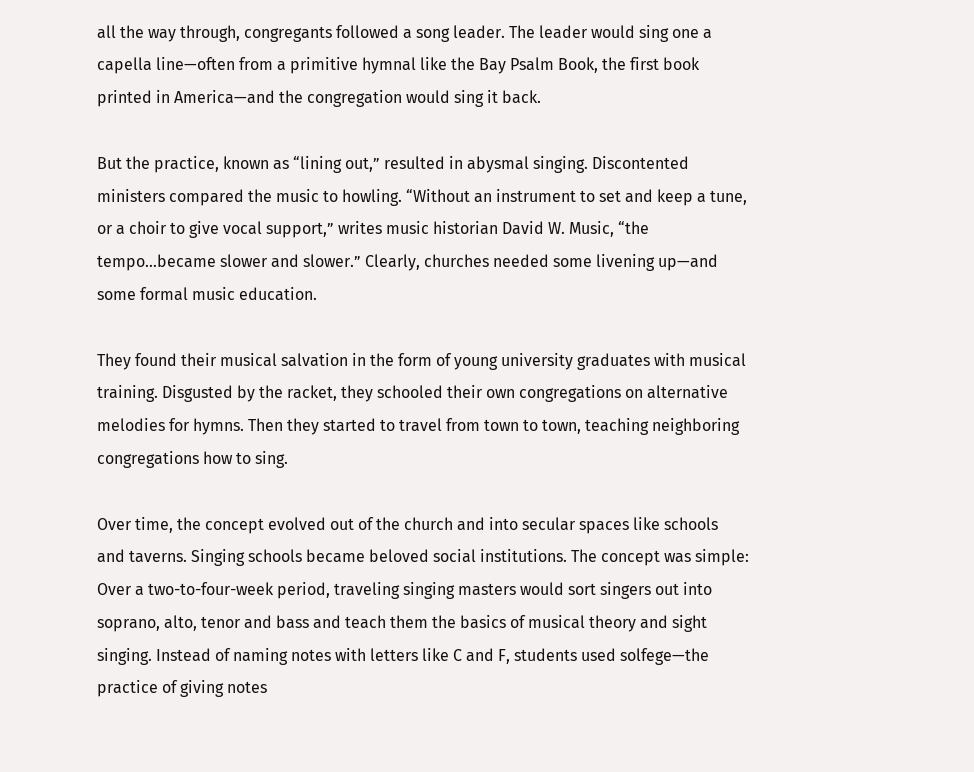all the way through, congregants followed a song leader. The leader would sing one a capella line—often from a primitive hymnal like the Bay Psalm Book, the first book printed in America—and the congregation would sing it back.

But the practice, known as “lining out,” resulted in abysmal singing. Discontented ministers compared the music to howling. “Without an instrument to set and keep a tune, or a choir to give vocal support,” writes music historian David W. Music, “the tempo…became slower and slower.” Clearly, churches needed some livening up—and some formal music education.

They found their musical salvation in the form of young university graduates with musical training. Disgusted by the racket, they schooled their own congregations on alternative melodies for hymns. Then they started to travel from town to town, teaching neighboring congregations how to sing.

Over time, the concept evolved out of the church and into secular spaces like schools and taverns. Singing schools became beloved social institutions. The concept was simple: Over a two-to-four-week period, traveling singing masters would sort singers out into soprano, alto, tenor and bass and teach them the basics of musical theory and sight singing. Instead of naming notes with letters like C and F, students used solfege—the practice of giving notes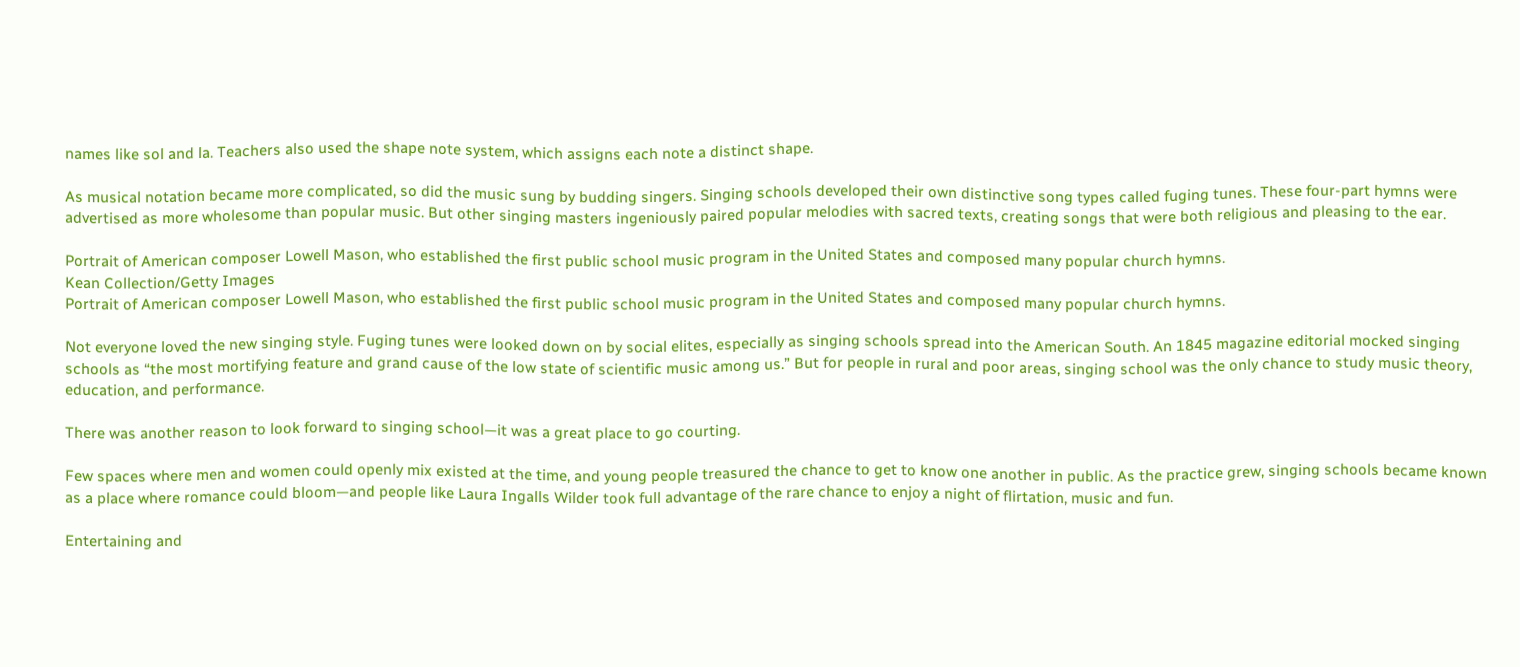names like sol and la. Teachers also used the shape note system, which assigns each note a distinct shape.

As musical notation became more complicated, so did the music sung by budding singers. Singing schools developed their own distinctive song types called fuging tunes. These four-part hymns were advertised as more wholesome than popular music. But other singing masters ingeniously paired popular melodies with sacred texts, creating songs that were both religious and pleasing to the ear.

Portrait of American composer Lowell Mason, who established the first public school music program in the United States and composed many popular church hymns.
Kean Collection/Getty Images
Portrait of American composer Lowell Mason, who established the first public school music program in the United States and composed many popular church hymns.

Not everyone loved the new singing style. Fuging tunes were looked down on by social elites, especially as singing schools spread into the American South. An 1845 magazine editorial mocked singing schools as “the most mortifying feature and grand cause of the low state of scientific music among us.” But for people in rural and poor areas, singing school was the only chance to study music theory, education, and performance.

There was another reason to look forward to singing school—it was a great place to go courting.

Few spaces where men and women could openly mix existed at the time, and young people treasured the chance to get to know one another in public. As the practice grew, singing schools became known as a place where romance could bloom—and people like Laura Ingalls Wilder took full advantage of the rare chance to enjoy a night of flirtation, music and fun.

Entertaining and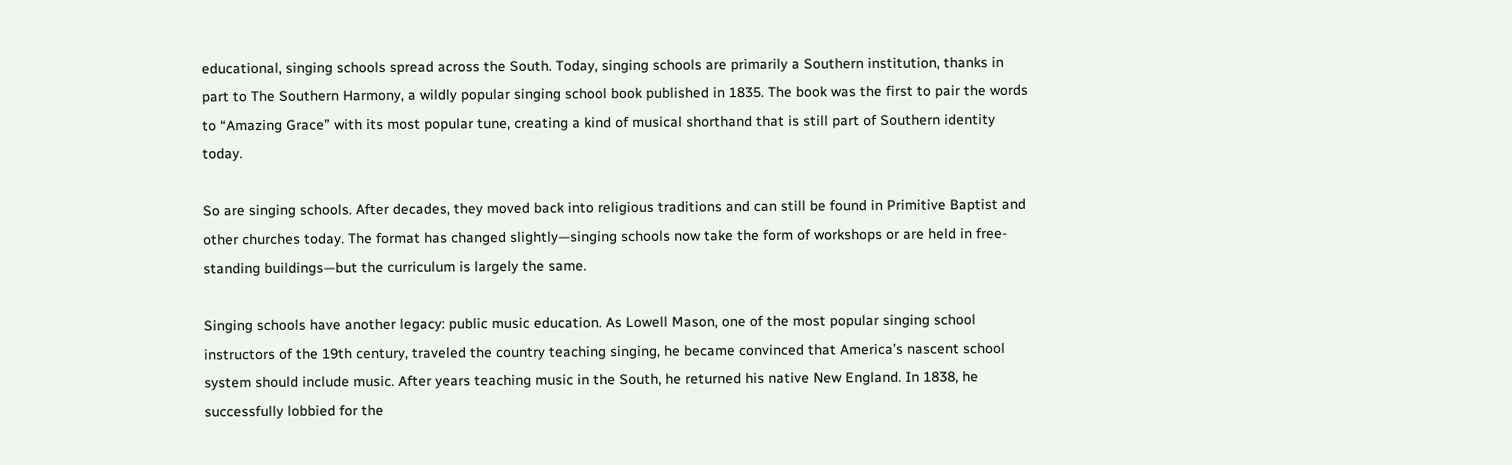educational, singing schools spread across the South. Today, singing schools are primarily a Southern institution, thanks in part to The Southern Harmony, a wildly popular singing school book published in 1835. The book was the first to pair the words to “Amazing Grace” with its most popular tune, creating a kind of musical shorthand that is still part of Southern identity today.

So are singing schools. After decades, they moved back into religious traditions and can still be found in Primitive Baptist and other churches today. The format has changed slightly—singing schools now take the form of workshops or are held in free-standing buildings—but the curriculum is largely the same.

Singing schools have another legacy: public music education. As Lowell Mason, one of the most popular singing school instructors of the 19th century, traveled the country teaching singing, he became convinced that America’s nascent school system should include music. After years teaching music in the South, he returned his native New England. In 1838, he successfully lobbied for the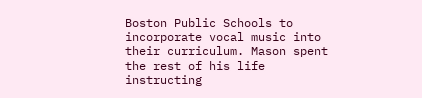Boston Public Schools to incorporate vocal music into their curriculum. Mason spent the rest of his life instructing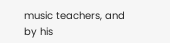music teachers, and by his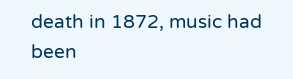death in 1872, music had been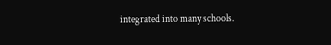integrated into many schools.